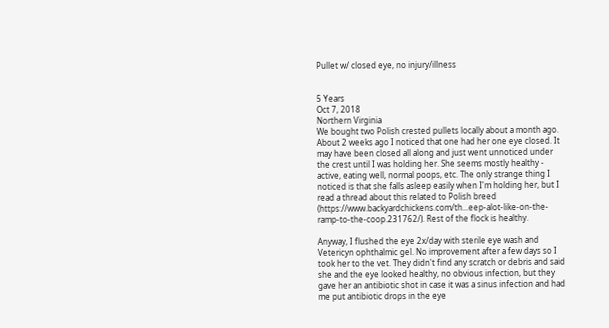Pullet w/ closed eye, no injury/illness


5 Years
Oct 7, 2018
Northern Virginia
We bought two Polish crested pullets locally about a month ago. About 2 weeks ago I noticed that one had her one eye closed. It may have been closed all along and just went unnoticed under the crest until I was holding her. She seems mostly healthy - active, eating well, normal poops, etc. The only strange thing I noticed is that she falls asleep easily when I'm holding her, but I read a thread about this related to Polish breed (https://www.backyardchickens.com/th...eep-alot-like-on-the-ramp-to-the-coop.231762/). Rest of the flock is healthy.

Anyway, I flushed the eye 2x/day with sterile eye wash and Vetericyn ophthalmic gel. No improvement after a few days so I took her to the vet. They didn't find any scratch or debris and said she and the eye looked healthy, no obvious infection, but they gave her an antibiotic shot in case it was a sinus infection and had me put antibiotic drops in the eye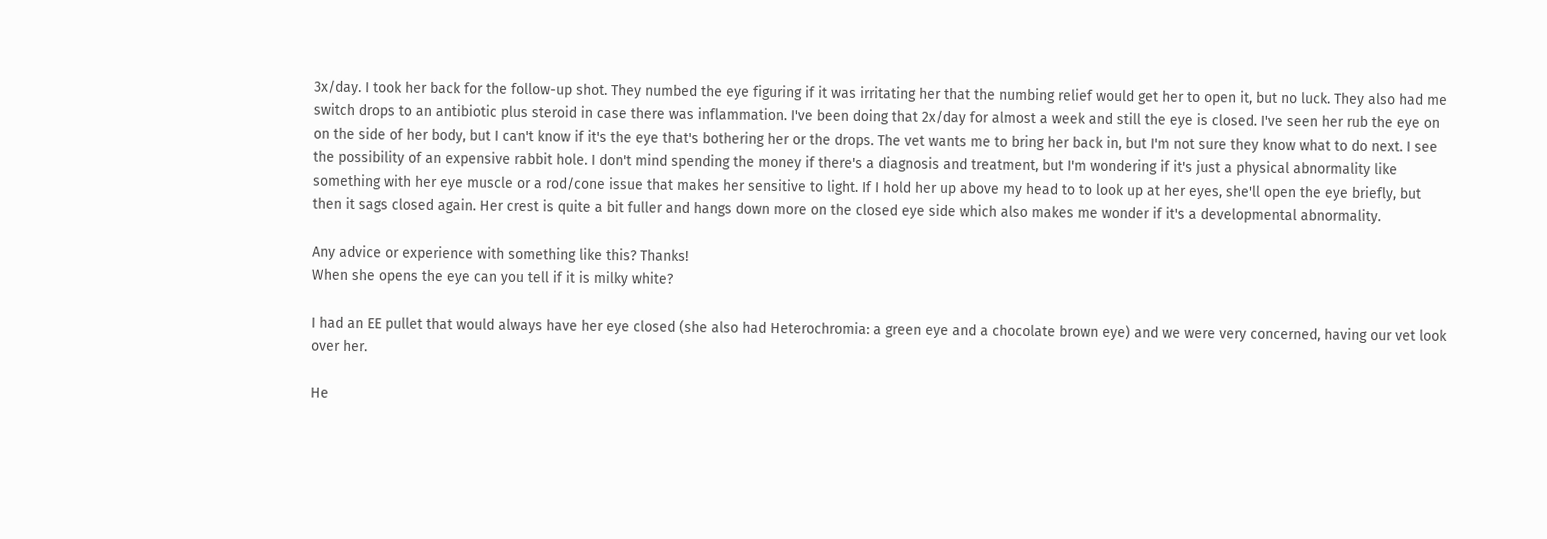3x/day. I took her back for the follow-up shot. They numbed the eye figuring if it was irritating her that the numbing relief would get her to open it, but no luck. They also had me switch drops to an antibiotic plus steroid in case there was inflammation. I've been doing that 2x/day for almost a week and still the eye is closed. I've seen her rub the eye on on the side of her body, but I can't know if it's the eye that's bothering her or the drops. The vet wants me to bring her back in, but I'm not sure they know what to do next. I see the possibility of an expensive rabbit hole. I don't mind spending the money if there's a diagnosis and treatment, but I'm wondering if it's just a physical abnormality like something with her eye muscle or a rod/cone issue that makes her sensitive to light. If I hold her up above my head to to look up at her eyes, she'll open the eye briefly, but then it sags closed again. Her crest is quite a bit fuller and hangs down more on the closed eye side which also makes me wonder if it's a developmental abnormality.

Any advice or experience with something like this? Thanks!
When she opens the eye can you tell if it is milky white?

I had an EE pullet that would always have her eye closed (she also had Heterochromia: a green eye and a chocolate brown eye) and we were very concerned, having our vet look over her.

He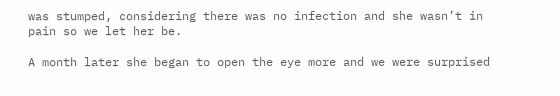was stumped, considering there was no infection and she wasn’t in pain so we let her be.

A month later she began to open the eye more and we were surprised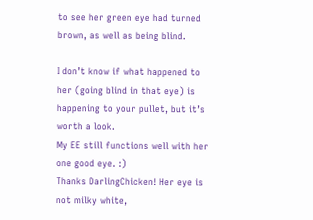to see her green eye had turned brown, as well as being blind.

I don’t know if what happened to her (going blind in that eye) is happening to your pullet, but it’s worth a look.
My EE still functions well with her one good eye. :)
Thanks DarlingChicken! Her eye is not milky white,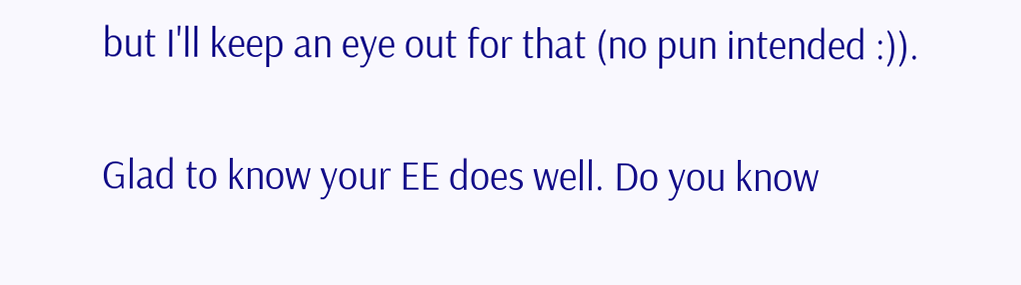but I'll keep an eye out for that (no pun intended :)).

Glad to know your EE does well. Do you know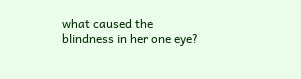what caused the blindness in her one eye?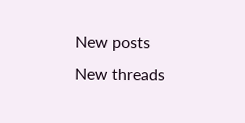New posts New threads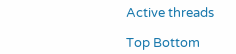Active threads

Top Bottom